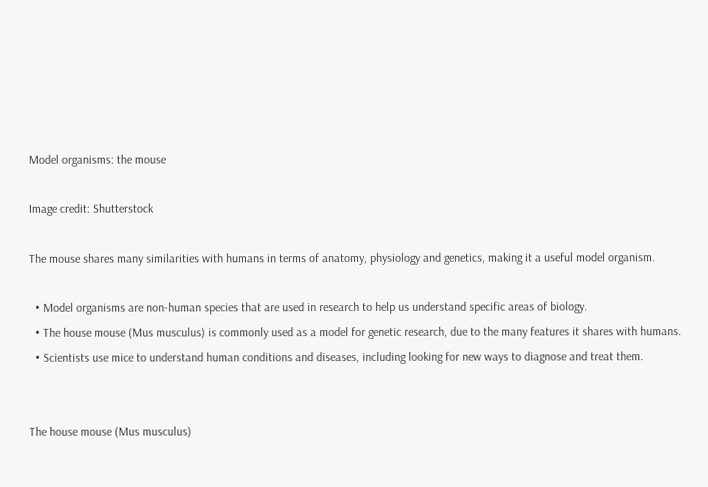Model organisms: the mouse

Image credit: Shutterstock

The mouse shares many similarities with humans in terms of anatomy, physiology and genetics, making it a useful model organism.

  • Model organisms are non-human species that are used in research to help us understand specific areas of biology.
  • The house mouse (Mus musculus) is commonly used as a model for genetic research, due to the many features it shares with humans.
  • Scientists use mice to understand human conditions and diseases, including looking for new ways to diagnose and treat them.


The house mouse (Mus musculus)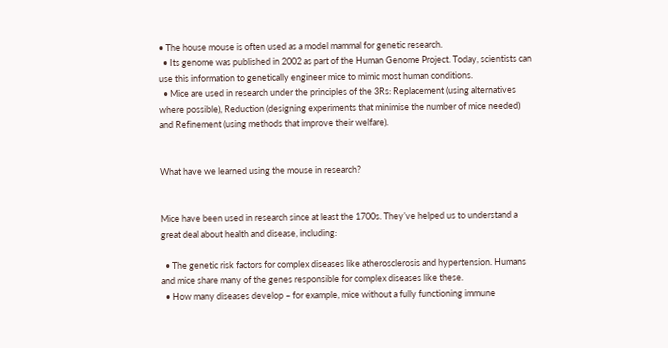• The house mouse is often used as a model mammal for genetic research.
  • Its genome was published in 2002 as part of the Human Genome Project. Today, scientists can use this information to genetically engineer mice to mimic most human conditions.
  • Mice are used in research under the principles of the 3Rs: Replacement (using alternatives where possible), Reduction (designing experiments that minimise the number of mice needed) and Refinement (using methods that improve their welfare).


What have we learned using the mouse in research?


Mice have been used in research since at least the 1700s. They’ve helped us to understand a great deal about health and disease, including:

  • The genetic risk factors for complex diseases like atherosclerosis and hypertension. Humans and mice share many of the genes responsible for complex diseases like these.
  • How many diseases develop – for example, mice without a fully functioning immune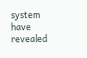system have revealed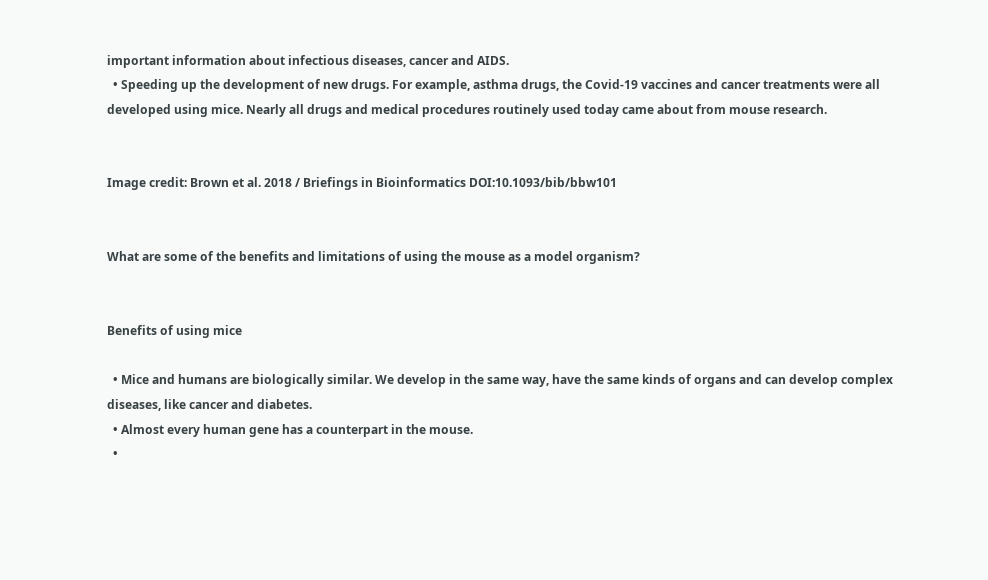important information about infectious diseases, cancer and AIDS.
  • Speeding up the development of new drugs. For example, asthma drugs, the Covid-19 vaccines and cancer treatments were all developed using mice. Nearly all drugs and medical procedures routinely used today came about from mouse research.


Image credit: Brown et al. 2018 / Briefings in Bioinformatics DOI:10.1093/bib/bbw101


What are some of the benefits and limitations of using the mouse as a model organism?


Benefits of using mice

  • Mice and humans are biologically similar. We develop in the same way, have the same kinds of organs and can develop complex diseases, like cancer and diabetes.
  • Almost every human gene has a counterpart in the mouse.
  •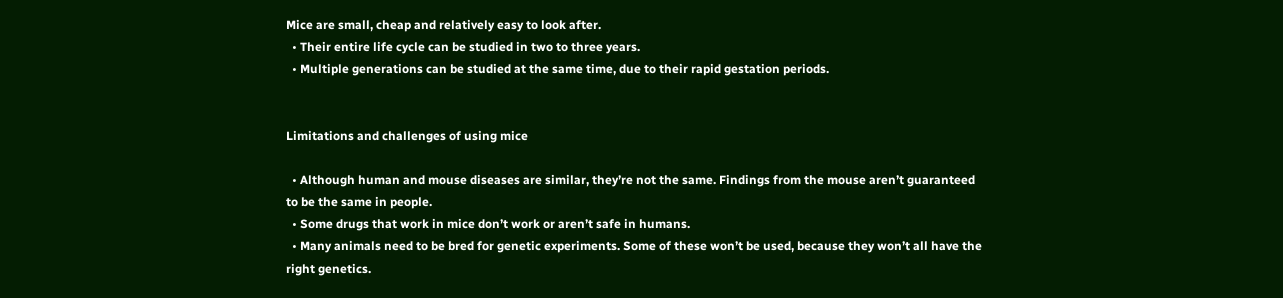Mice are small, cheap and relatively easy to look after.
  • Their entire life cycle can be studied in two to three years.
  • Multiple generations can be studied at the same time, due to their rapid gestation periods.


Limitations and challenges of using mice

  • Although human and mouse diseases are similar, they’re not the same. Findings from the mouse aren’t guaranteed to be the same in people.
  • Some drugs that work in mice don’t work or aren’t safe in humans.
  • Many animals need to be bred for genetic experiments. Some of these won’t be used, because they won’t all have the right genetics.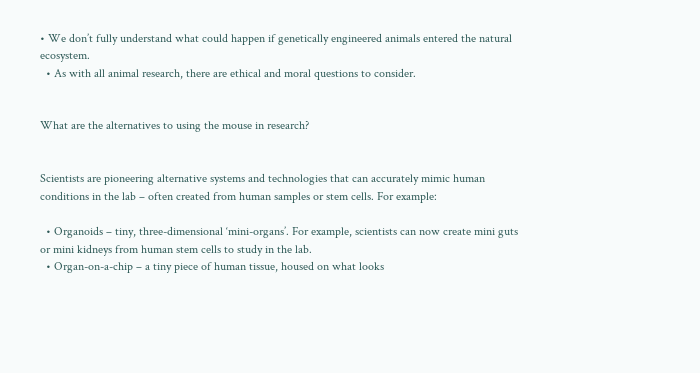• We don’t fully understand what could happen if genetically engineered animals entered the natural ecosystem.
  • As with all animal research, there are ethical and moral questions to consider.


What are the alternatives to using the mouse in research?


Scientists are pioneering alternative systems and technologies that can accurately mimic human conditions in the lab – often created from human samples or stem cells. For example:

  • Organoids – tiny, three-dimensional ‘mini-organs’. For example, scientists can now create mini guts or mini kidneys from human stem cells to study in the lab.
  • Organ-on-a-chip – a tiny piece of human tissue, housed on what looks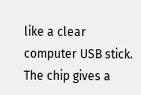like a clear computer USB stick. The chip gives a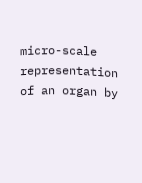micro-scale representation of an organ by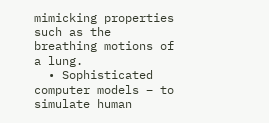mimicking properties such as the breathing motions of a lung.
  • Sophisticated computer models – to simulate human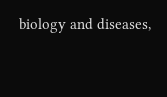biology and diseases,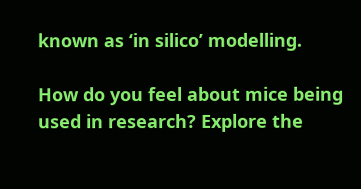known as ‘in silico’ modelling.

How do you feel about mice being used in research? Explore the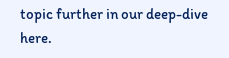topic further in our deep-dive here.